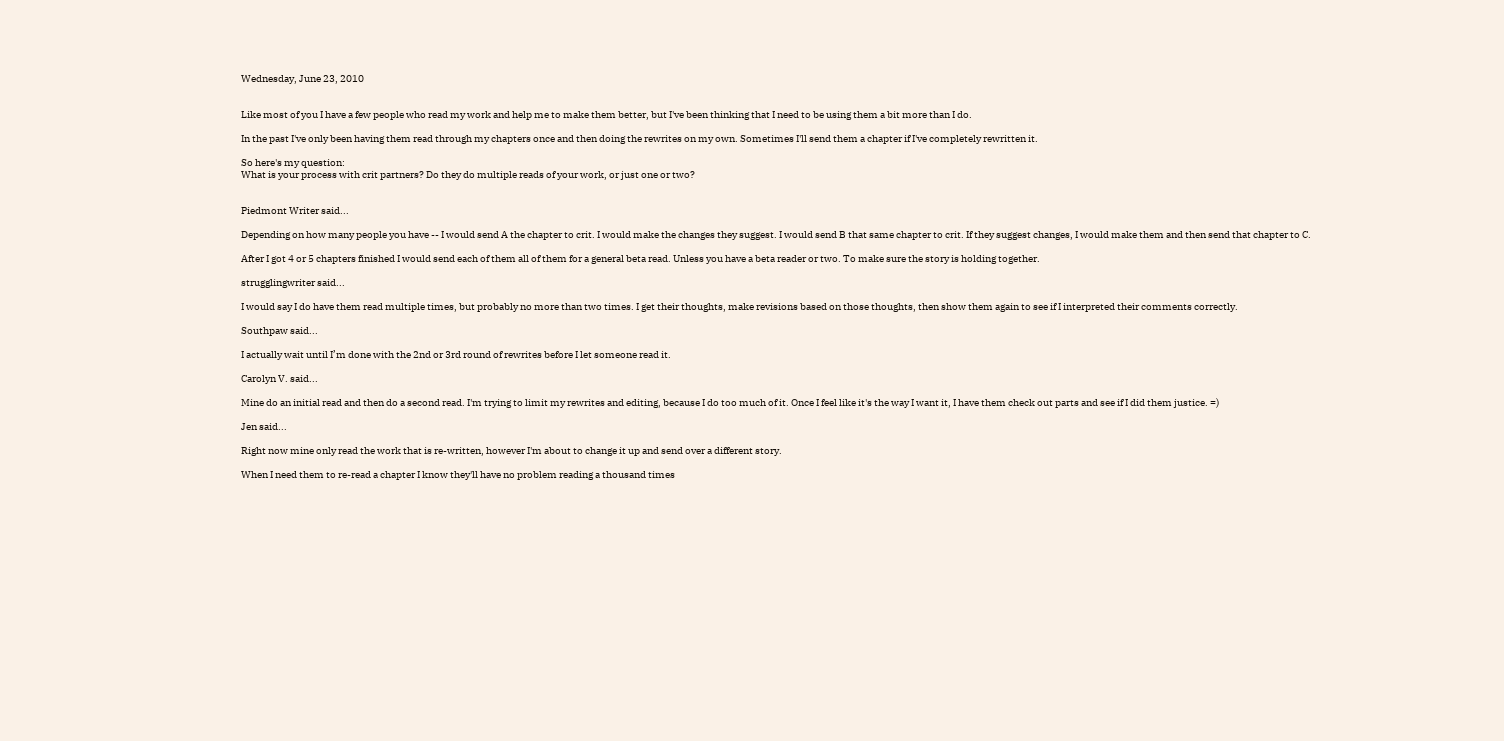Wednesday, June 23, 2010


Like most of you I have a few people who read my work and help me to make them better, but I've been thinking that I need to be using them a bit more than I do.

In the past I've only been having them read through my chapters once and then doing the rewrites on my own. Sometimes I'll send them a chapter if I've completely rewritten it.

So here's my question:
What is your process with crit partners? Do they do multiple reads of your work, or just one or two?


Piedmont Writer said...

Depending on how many people you have -- I would send A the chapter to crit. I would make the changes they suggest. I would send B that same chapter to crit. If they suggest changes, I would make them and then send that chapter to C.

After I got 4 or 5 chapters finished I would send each of them all of them for a general beta read. Unless you have a beta reader or two. To make sure the story is holding together.

strugglingwriter said...

I would say I do have them read multiple times, but probably no more than two times. I get their thoughts, make revisions based on those thoughts, then show them again to see if I interpreted their comments correctly.

Southpaw said...

I actually wait until I’m done with the 2nd or 3rd round of rewrites before I let someone read it.

Carolyn V. said...

Mine do an initial read and then do a second read. I'm trying to limit my rewrites and editing, because I do too much of it. Once I feel like it's the way I want it, I have them check out parts and see if I did them justice. =)

Jen said...

Right now mine only read the work that is re-written, however I'm about to change it up and send over a different story.

When I need them to re-read a chapter I know they'll have no problem reading a thousand times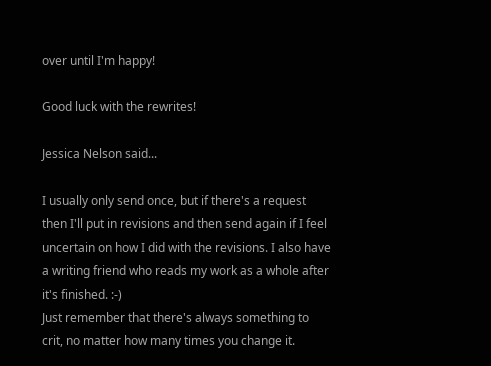over until I'm happy!

Good luck with the rewrites!

Jessica Nelson said...

I usually only send once, but if there's a request then I'll put in revisions and then send again if I feel uncertain on how I did with the revisions. I also have a writing friend who reads my work as a whole after it's finished. :-)
Just remember that there's always something to crit, no matter how many times you change it.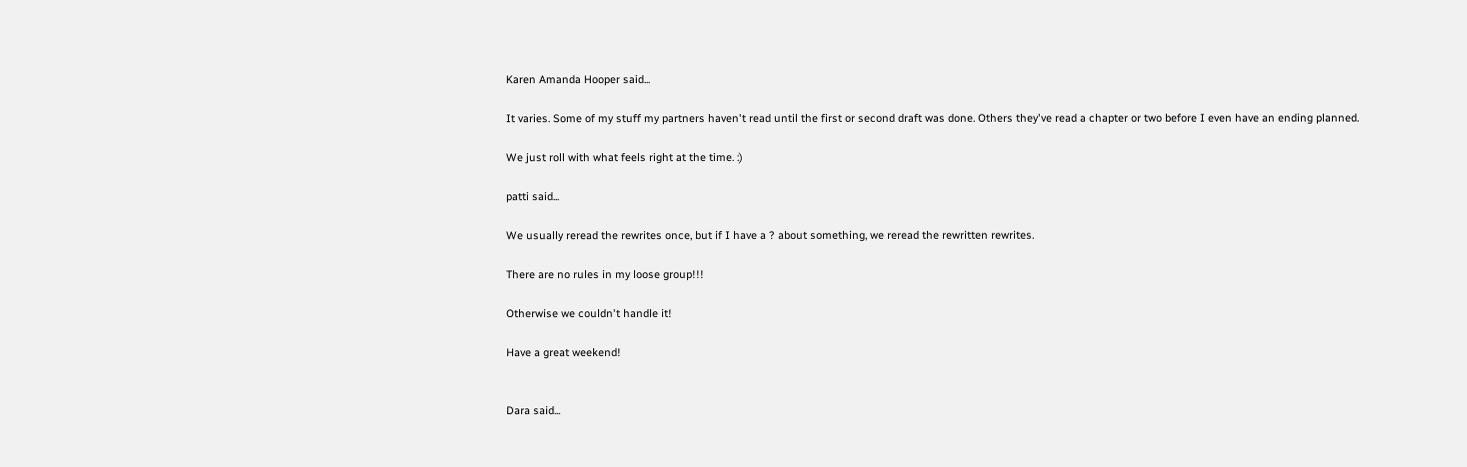Karen Amanda Hooper said...

It varies. Some of my stuff my partners haven't read until the first or second draft was done. Others they've read a chapter or two before I even have an ending planned.

We just roll with what feels right at the time. :)

patti said...

We usually reread the rewrites once, but if I have a ? about something, we reread the rewritten rewrites.

There are no rules in my loose group!!!

Otherwise we couldn't handle it!

Have a great weekend!


Dara said...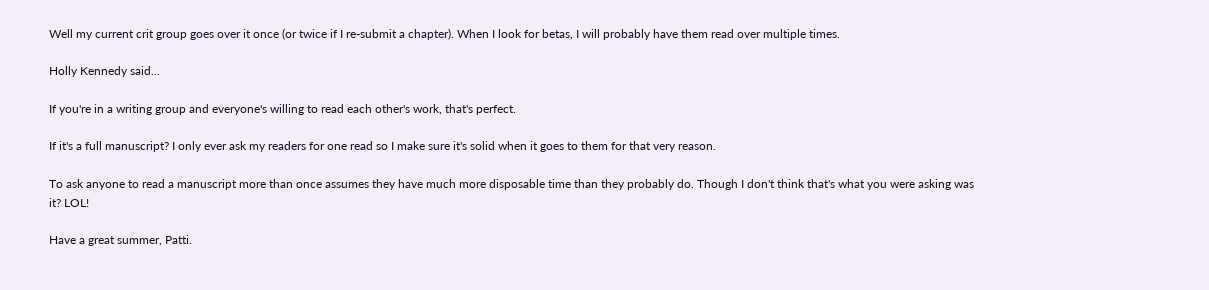Well my current crit group goes over it once (or twice if I re-submit a chapter). When I look for betas, I will probably have them read over multiple times.

Holly Kennedy said...

If you're in a writing group and everyone's willing to read each other's work, that's perfect.

If it's a full manuscript? I only ever ask my readers for one read so I make sure it's solid when it goes to them for that very reason.

To ask anyone to read a manuscript more than once assumes they have much more disposable time than they probably do. Though I don't think that's what you were asking was it? LOL!

Have a great summer, Patti.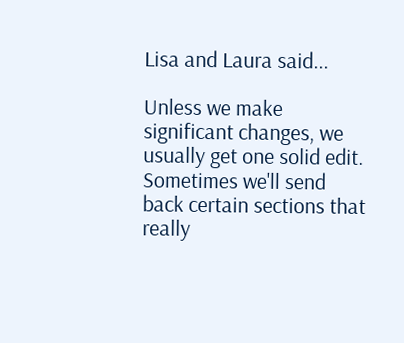Lisa and Laura said...

Unless we make significant changes, we usually get one solid edit. Sometimes we'll send back certain sections that really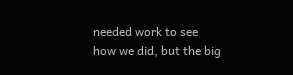needed work to see how we did, but the big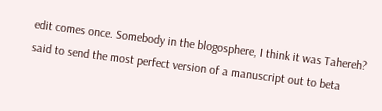edit comes once. Somebody in the blogosphere, I think it was Tahereh? said to send the most perfect version of a manuscript out to beta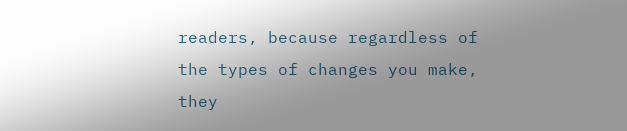readers, because regardless of the types of changes you make, they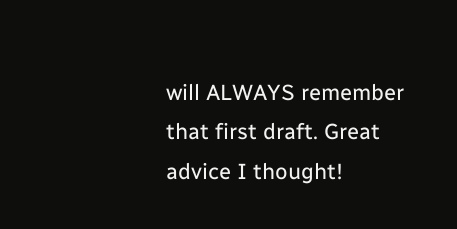will ALWAYS remember that first draft. Great advice I thought!